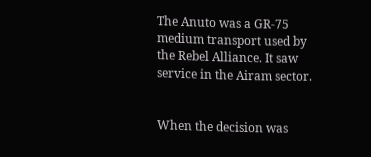The Anuto was a GR-75 medium transport used by the Rebel Alliance. It saw service in the Airam sector.


When the decision was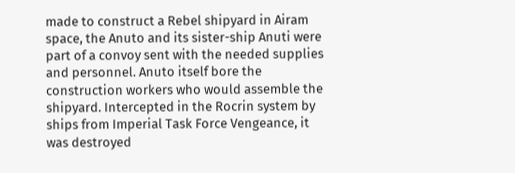made to construct a Rebel shipyard in Airam space, the Anuto and its sister-ship Anuti were part of a convoy sent with the needed supplies and personnel. Anuto itself bore the construction workers who would assemble the shipyard. Intercepted in the Rocrin system by ships from Imperial Task Force Vengeance, it was destroyed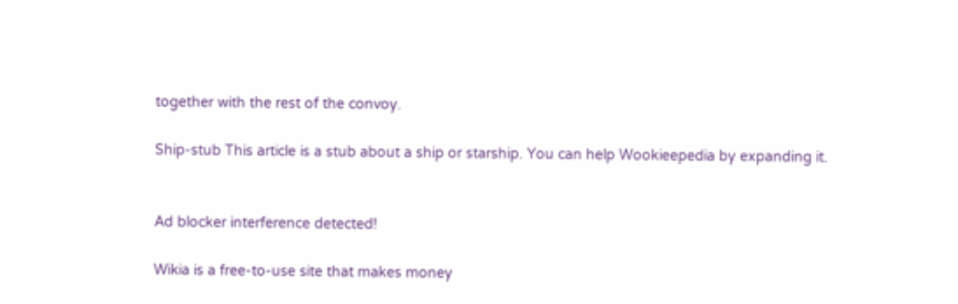together with the rest of the convoy.

Ship-stub This article is a stub about a ship or starship. You can help Wookieepedia by expanding it.


Ad blocker interference detected!

Wikia is a free-to-use site that makes money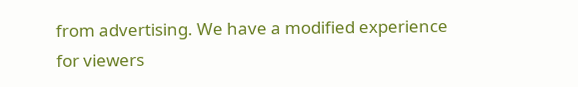from advertising. We have a modified experience for viewers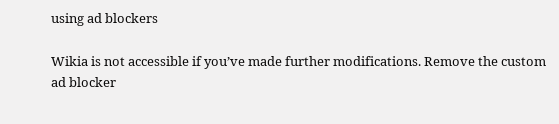using ad blockers

Wikia is not accessible if you’ve made further modifications. Remove the custom ad blocker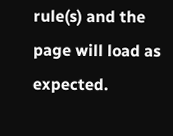rule(s) and the page will load as expected.